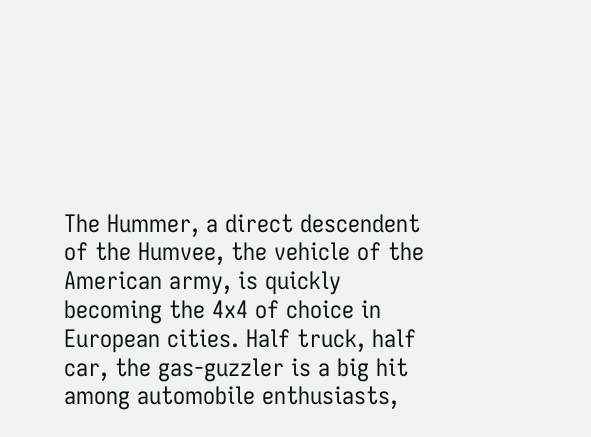The Hummer, a direct descendent of the Humvee, the vehicle of the American army, is quickly becoming the 4x4 of choice in European cities. Half truck, half car, the gas-guzzler is a big hit among automobile enthusiasts,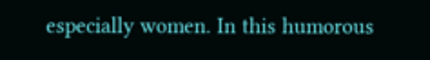especially women. In this humorous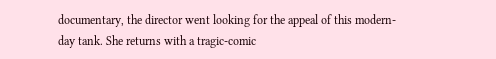documentary, the director went looking for the appeal of this modern-day tank. She returns with a tragic-comic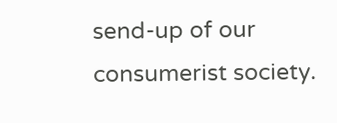send-up of our consumerist society.